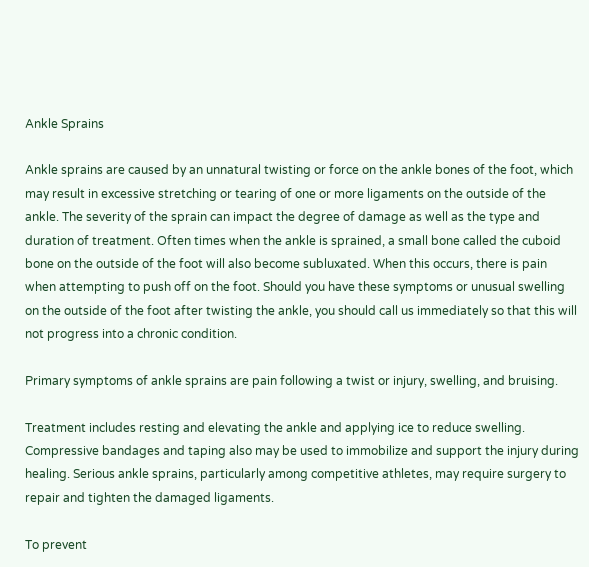Ankle Sprains

Ankle sprains are caused by an unnatural twisting or force on the ankle bones of the foot, which may result in excessive stretching or tearing of one or more ligaments on the outside of the ankle. The severity of the sprain can impact the degree of damage as well as the type and duration of treatment. Often times when the ankle is sprained, a small bone called the cuboid bone on the outside of the foot will also become subluxated. When this occurs, there is pain when attempting to push off on the foot. Should you have these symptoms or unusual swelling on the outside of the foot after twisting the ankle, you should call us immediately so that this will not progress into a chronic condition.

Primary symptoms of ankle sprains are pain following a twist or injury, swelling, and bruising.

Treatment includes resting and elevating the ankle and applying ice to reduce swelling. Compressive bandages and taping also may be used to immobilize and support the injury during healing. Serious ankle sprains, particularly among competitive athletes, may require surgery to repair and tighten the damaged ligaments.

To prevent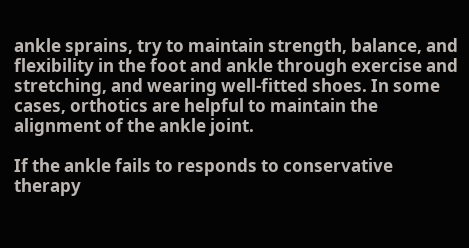ankle sprains, try to maintain strength, balance, and flexibility in the foot and ankle through exercise and stretching, and wearing well-fitted shoes. In some cases, orthotics are helpful to maintain the alignment of the ankle joint.

If the ankle fails to responds to conservative therapy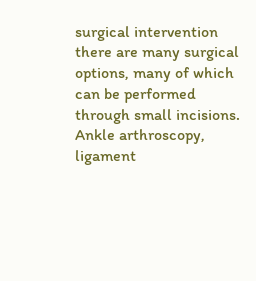surgical intervention there are many surgical options, many of which can be performed through small incisions. Ankle arthroscopy, ligament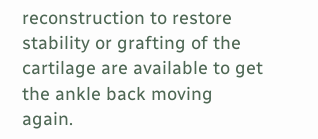reconstruction to restore stability or grafting of the cartilage are available to get the ankle back moving again.